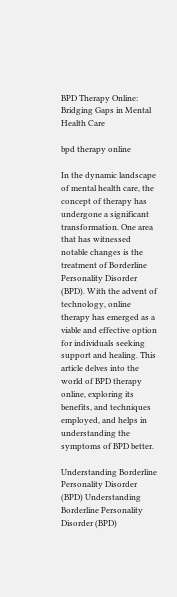BPD Therapy Online: Bridging Gaps in Mental Health Care

bpd therapy online

In the dynamic landscape of mental health care, the concept of therapy has undergone a significant transformation. One area that has witnessed notable changes is the treatment of Borderline Personality Disorder (BPD). With the advent of technology, online therapy has emerged as a viable and effective option for individuals seeking support and healing. This article delves into the world of BPD therapy online, exploring its benefits, and techniques employed, and helps in understanding the symptoms of BPD better.

Understanding Borderline Personality Disorder (BPD) Understanding Borderline Personality Disorder (BPD)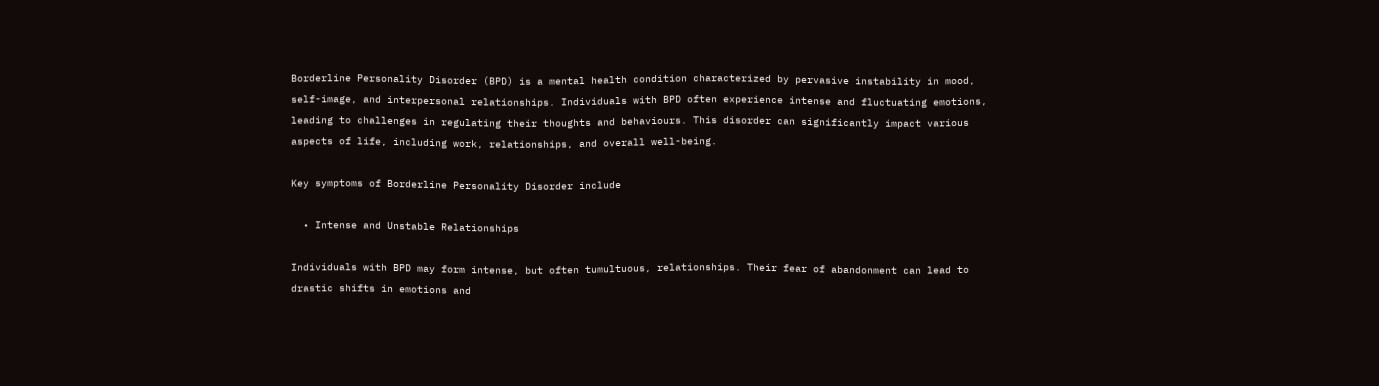Borderline Personality Disorder (BPD) is a mental health condition characterized by pervasive instability in mood, self-image, and interpersonal relationships. Individuals with BPD often experience intense and fluctuating emotions, leading to challenges in regulating their thoughts and behaviours. This disorder can significantly impact various aspects of life, including work, relationships, and overall well-being.

Key symptoms of Borderline Personality Disorder include

  • Intense and Unstable Relationships

Individuals with BPD may form intense, but often tumultuous, relationships. Their fear of abandonment can lead to drastic shifts in emotions and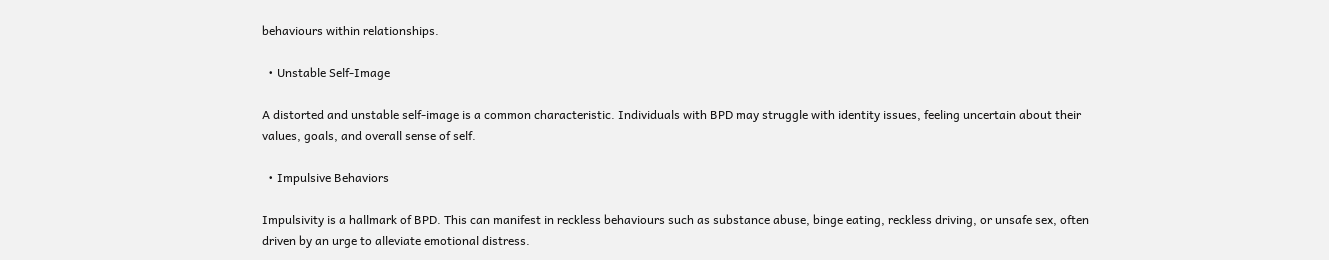behaviours within relationships.

  • Unstable Self-Image

A distorted and unstable self-image is a common characteristic. Individuals with BPD may struggle with identity issues, feeling uncertain about their values, goals, and overall sense of self.

  • Impulsive Behaviors

Impulsivity is a hallmark of BPD. This can manifest in reckless behaviours such as substance abuse, binge eating, reckless driving, or unsafe sex, often driven by an urge to alleviate emotional distress.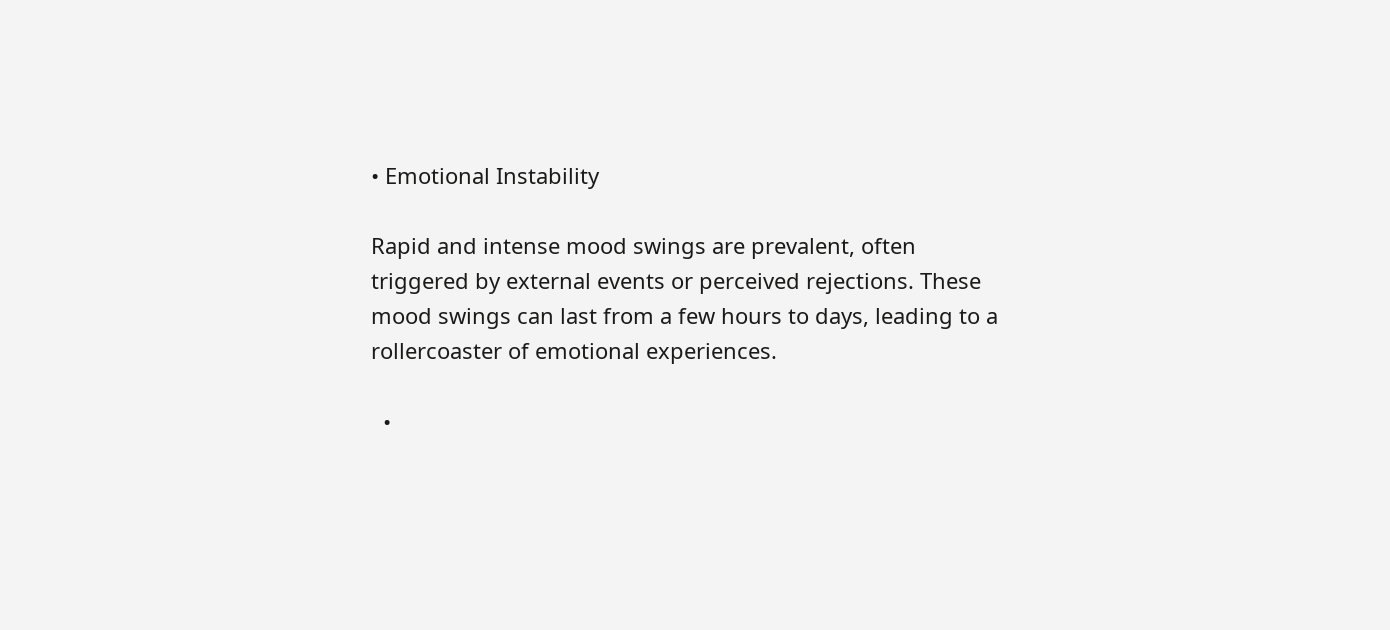• Emotional Instability

Rapid and intense mood swings are prevalent, often triggered by external events or perceived rejections. These mood swings can last from a few hours to days, leading to a rollercoaster of emotional experiences.

  •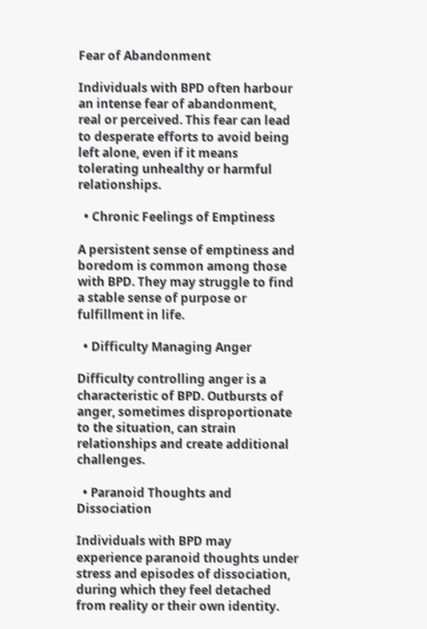Fear of Abandonment

Individuals with BPD often harbour an intense fear of abandonment, real or perceived. This fear can lead to desperate efforts to avoid being left alone, even if it means tolerating unhealthy or harmful relationships.

  • Chronic Feelings of Emptiness

A persistent sense of emptiness and boredom is common among those with BPD. They may struggle to find a stable sense of purpose or fulfillment in life.

  • Difficulty Managing Anger

Difficulty controlling anger is a characteristic of BPD. Outbursts of anger, sometimes disproportionate to the situation, can strain relationships and create additional challenges.

  • Paranoid Thoughts and Dissociation

Individuals with BPD may experience paranoid thoughts under stress and episodes of dissociation, during which they feel detached from reality or their own identity.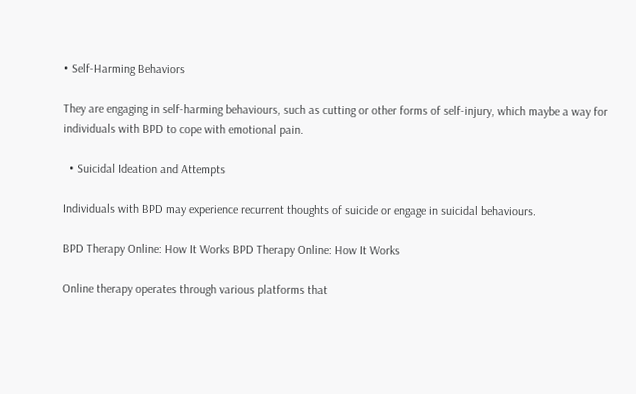• Self-Harming Behaviors

They are engaging in self-harming behaviours, such as cutting or other forms of self-injury, which maybe a way for individuals with BPD to cope with emotional pain.

  • Suicidal Ideation and Attempts

Individuals with BPD may experience recurrent thoughts of suicide or engage in suicidal behaviours.

BPD Therapy Online: How It Works BPD Therapy Online: How It Works

Online therapy operates through various platforms that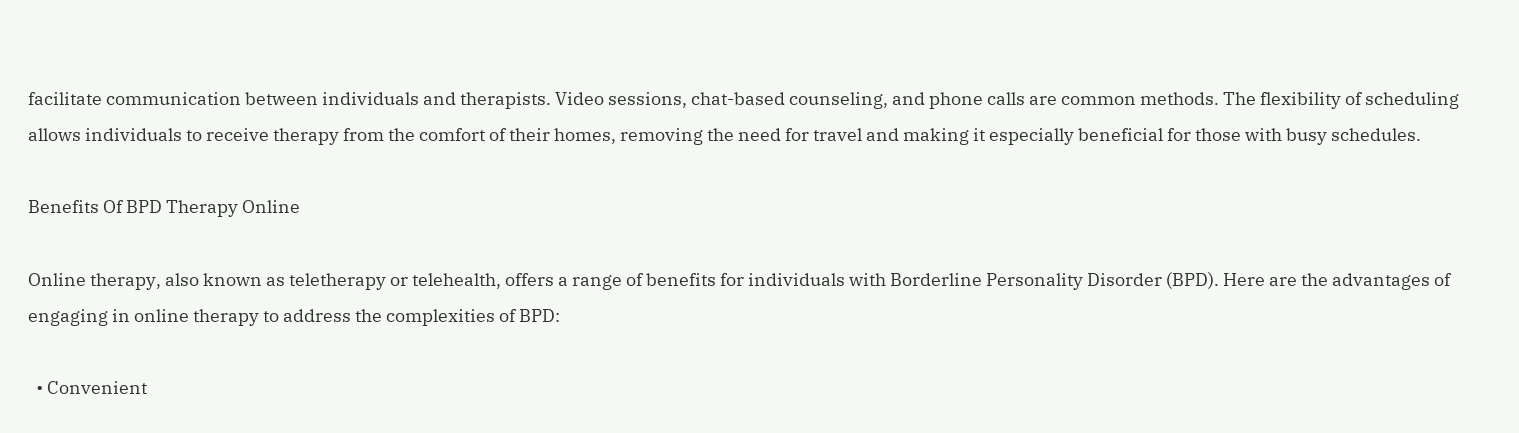facilitate communication between individuals and therapists. Video sessions, chat-based counseling, and phone calls are common methods. The flexibility of scheduling allows individuals to receive therapy from the comfort of their homes, removing the need for travel and making it especially beneficial for those with busy schedules.

Benefits Of BPD Therapy Online

Online therapy, also known as teletherapy or telehealth, offers a range of benefits for individuals with Borderline Personality Disorder (BPD). Here are the advantages of engaging in online therapy to address the complexities of BPD:

  • Convenient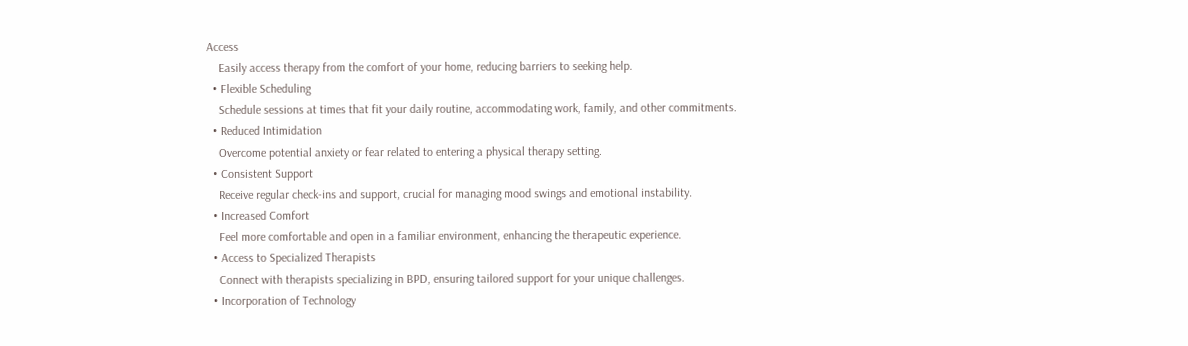Access
    Easily access therapy from the comfort of your home, reducing barriers to seeking help.
  • Flexible Scheduling
    Schedule sessions at times that fit your daily routine, accommodating work, family, and other commitments.
  • Reduced Intimidation
    Overcome potential anxiety or fear related to entering a physical therapy setting.
  • Consistent Support
    Receive regular check-ins and support, crucial for managing mood swings and emotional instability.
  • Increased Comfort
    Feel more comfortable and open in a familiar environment, enhancing the therapeutic experience.
  • Access to Specialized Therapists
    Connect with therapists specializing in BPD, ensuring tailored support for your unique challenges.
  • Incorporation of Technology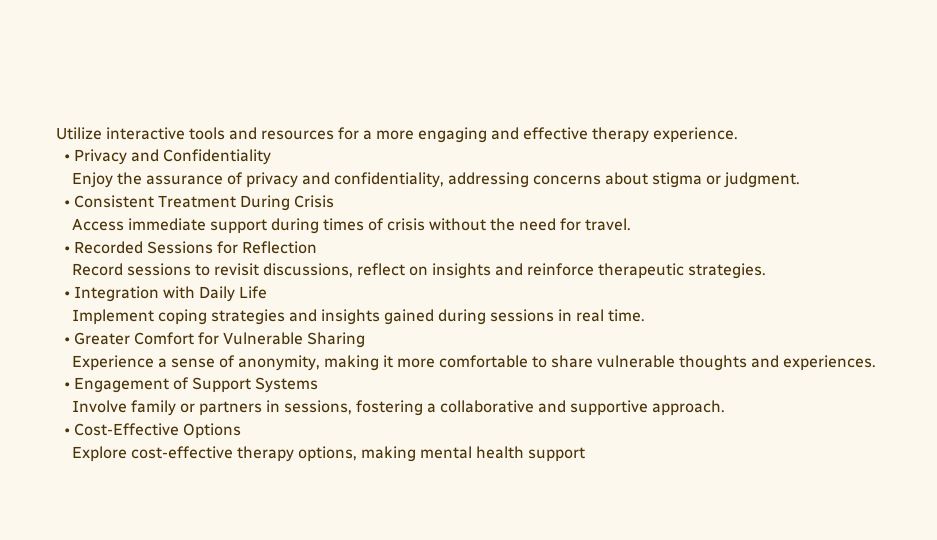Utilize interactive tools and resources for a more engaging and effective therapy experience.
  • Privacy and Confidentiality
    Enjoy the assurance of privacy and confidentiality, addressing concerns about stigma or judgment.
  • Consistent Treatment During Crisis
    Access immediate support during times of crisis without the need for travel.
  • Recorded Sessions for Reflection
    Record sessions to revisit discussions, reflect on insights and reinforce therapeutic strategies.
  • Integration with Daily Life
    Implement coping strategies and insights gained during sessions in real time.
  • Greater Comfort for Vulnerable Sharing
    Experience a sense of anonymity, making it more comfortable to share vulnerable thoughts and experiences.
  • Engagement of Support Systems
    Involve family or partners in sessions, fostering a collaborative and supportive approach.
  • Cost-Effective Options
    Explore cost-effective therapy options, making mental health support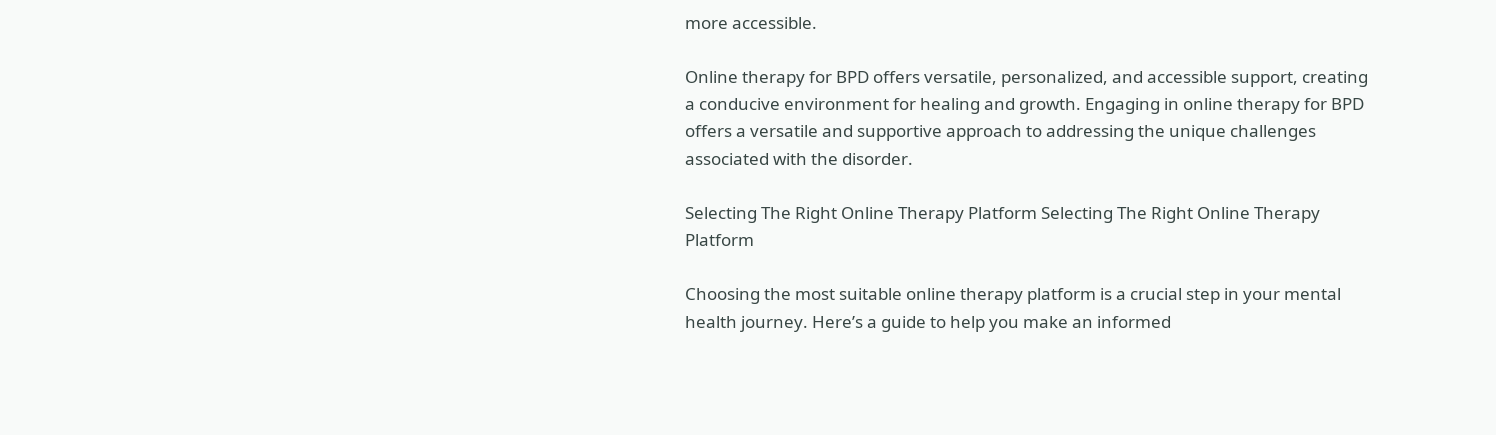more accessible.

Online therapy for BPD offers versatile, personalized, and accessible support, creating a conducive environment for healing and growth. Engaging in online therapy for BPD offers a versatile and supportive approach to addressing the unique challenges associated with the disorder.

Selecting The Right Online Therapy Platform Selecting The Right Online Therapy Platform

Choosing the most suitable online therapy platform is a crucial step in your mental health journey. Here’s a guide to help you make an informed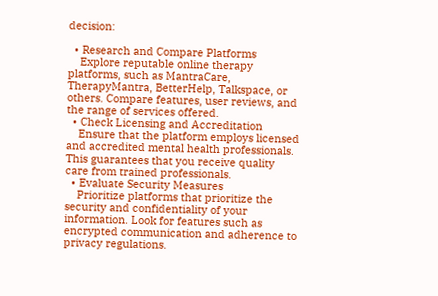decision:

  • Research and Compare Platforms
    Explore reputable online therapy platforms, such as MantraCare, TherapyMantra, BetterHelp, Talkspace, or others. Compare features, user reviews, and the range of services offered.
  • Check Licensing and Accreditation
    Ensure that the platform employs licensed and accredited mental health professionals. This guarantees that you receive quality care from trained professionals.
  • Evaluate Security Measures
    Prioritize platforms that prioritize the security and confidentiality of your information. Look for features such as encrypted communication and adherence to privacy regulations.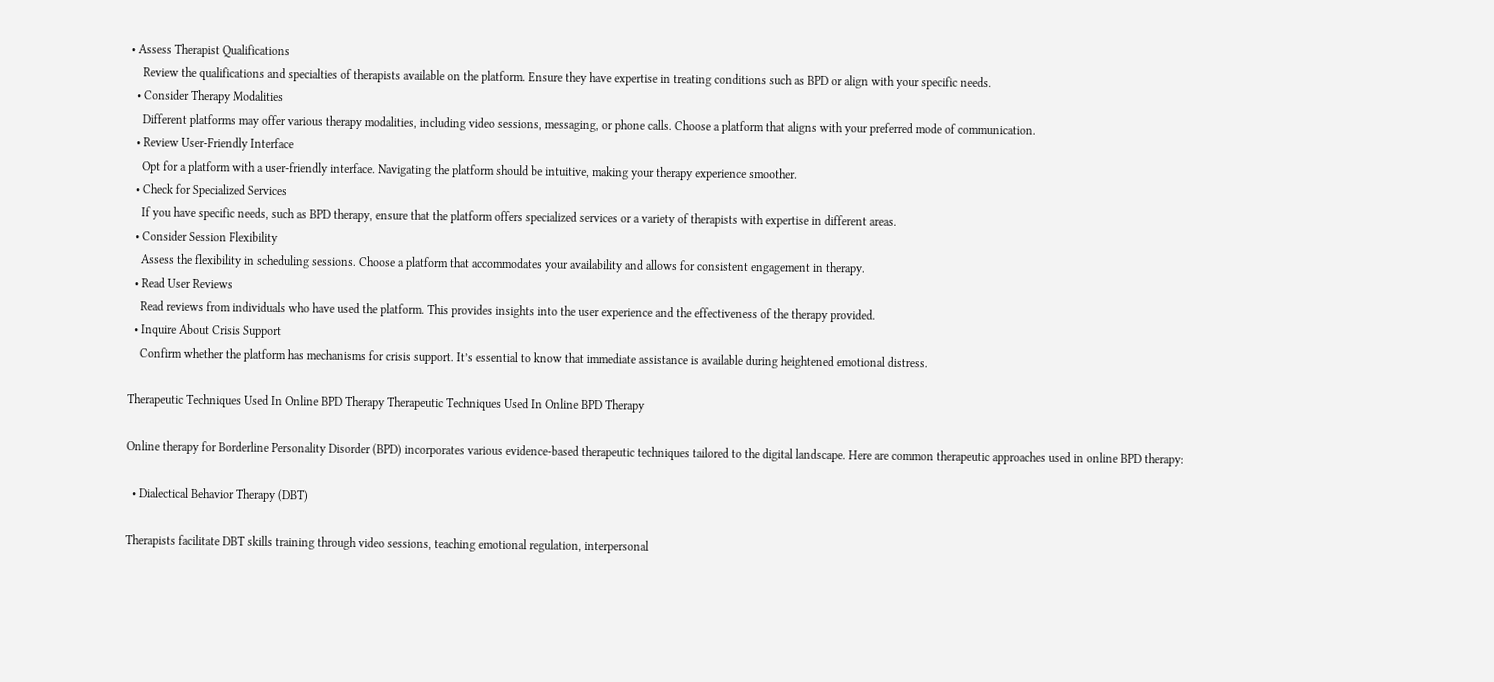• Assess Therapist Qualifications
    Review the qualifications and specialties of therapists available on the platform. Ensure they have expertise in treating conditions such as BPD or align with your specific needs.
  • Consider Therapy Modalities
    Different platforms may offer various therapy modalities, including video sessions, messaging, or phone calls. Choose a platform that aligns with your preferred mode of communication.
  • Review User-Friendly Interface
    Opt for a platform with a user-friendly interface. Navigating the platform should be intuitive, making your therapy experience smoother.
  • Check for Specialized Services
    If you have specific needs, such as BPD therapy, ensure that the platform offers specialized services or a variety of therapists with expertise in different areas.
  • Consider Session Flexibility
    Assess the flexibility in scheduling sessions. Choose a platform that accommodates your availability and allows for consistent engagement in therapy.
  • Read User Reviews
    Read reviews from individuals who have used the platform. This provides insights into the user experience and the effectiveness of the therapy provided.
  • Inquire About Crisis Support
    Confirm whether the platform has mechanisms for crisis support. It’s essential to know that immediate assistance is available during heightened emotional distress.

Therapeutic Techniques Used In Online BPD Therapy Therapeutic Techniques Used In Online BPD Therapy

Online therapy for Borderline Personality Disorder (BPD) incorporates various evidence-based therapeutic techniques tailored to the digital landscape. Here are common therapeutic approaches used in online BPD therapy:

  • Dialectical Behavior Therapy (DBT)

Therapists facilitate DBT skills training through video sessions, teaching emotional regulation, interpersonal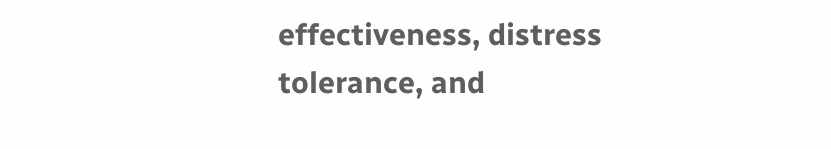effectiveness, distress tolerance, and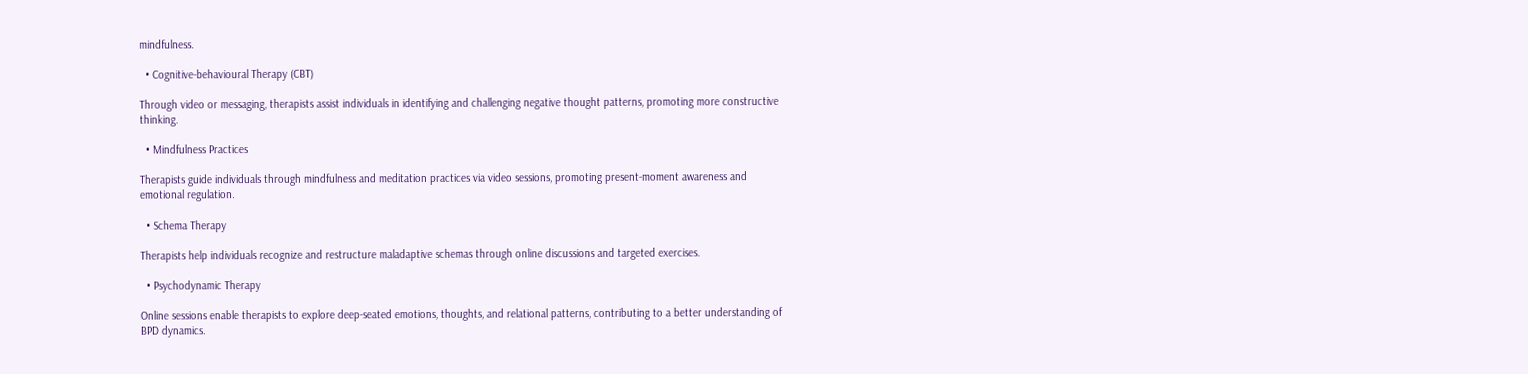mindfulness.

  • Cognitive-behavioural Therapy (CBT)

Through video or messaging, therapists assist individuals in identifying and challenging negative thought patterns, promoting more constructive thinking.

  • Mindfulness Practices

Therapists guide individuals through mindfulness and meditation practices via video sessions, promoting present-moment awareness and emotional regulation.

  • Schema Therapy

Therapists help individuals recognize and restructure maladaptive schemas through online discussions and targeted exercises.

  • Psychodynamic Therapy

Online sessions enable therapists to explore deep-seated emotions, thoughts, and relational patterns, contributing to a better understanding of BPD dynamics.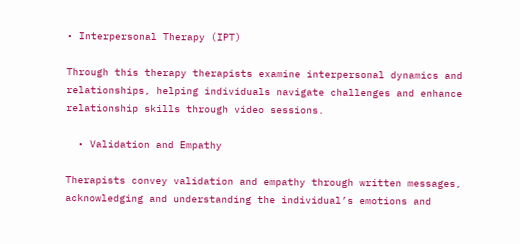• Interpersonal Therapy (IPT)

Through this therapy therapists examine interpersonal dynamics and relationships, helping individuals navigate challenges and enhance relationship skills through video sessions.

  • Validation and Empathy

Therapists convey validation and empathy through written messages, acknowledging and understanding the individual’s emotions and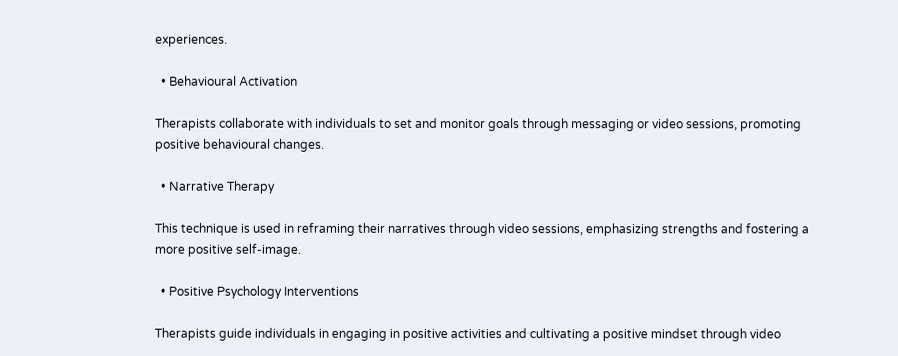experiences.

  • Behavioural Activation

Therapists collaborate with individuals to set and monitor goals through messaging or video sessions, promoting positive behavioural changes.

  • Narrative Therapy

This technique is used in reframing their narratives through video sessions, emphasizing strengths and fostering a more positive self-image.

  • Positive Psychology Interventions

Therapists guide individuals in engaging in positive activities and cultivating a positive mindset through video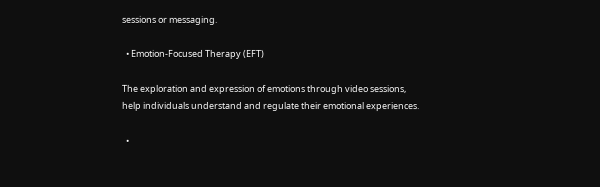sessions or messaging.

  • Emotion-Focused Therapy (EFT)

The exploration and expression of emotions through video sessions, help individuals understand and regulate their emotional experiences.

  •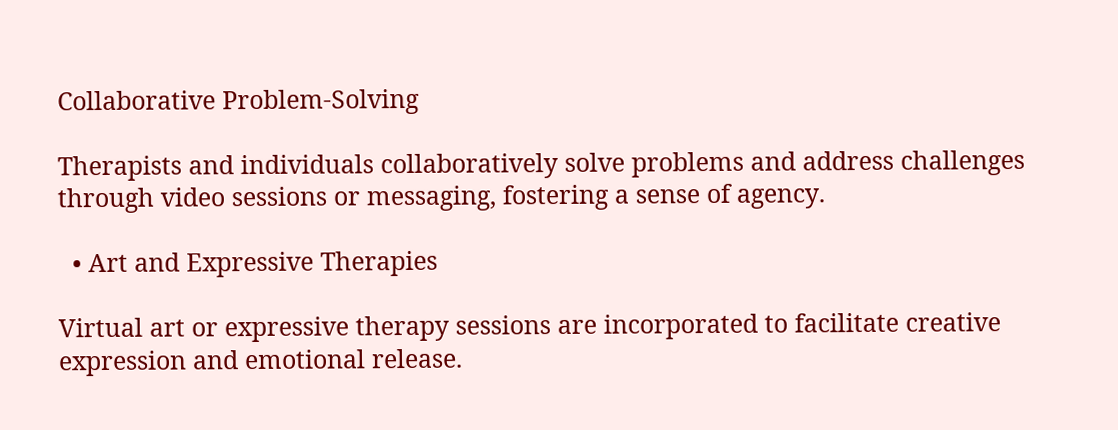Collaborative Problem-Solving

Therapists and individuals collaboratively solve problems and address challenges through video sessions or messaging, fostering a sense of agency.

  • Art and Expressive Therapies

Virtual art or expressive therapy sessions are incorporated to facilitate creative expression and emotional release.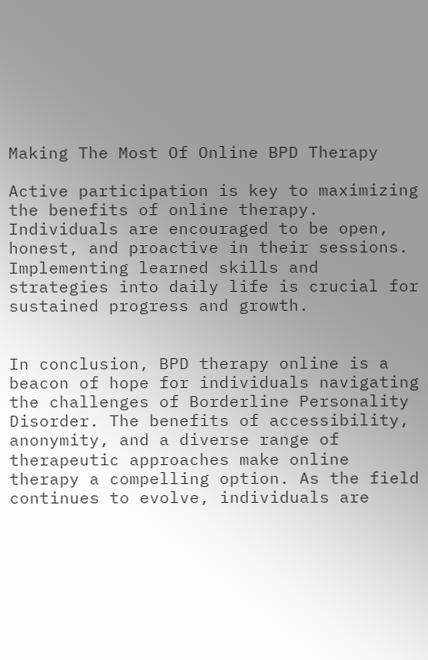Making The Most Of Online BPD Therapy

Active participation is key to maximizing the benefits of online therapy. Individuals are encouraged to be open, honest, and proactive in their sessions. Implementing learned skills and strategies into daily life is crucial for sustained progress and growth.


In conclusion, BPD therapy online is a beacon of hope for individuals navigating the challenges of Borderline Personality Disorder. The benefits of accessibility, anonymity, and a diverse range of therapeutic approaches make online therapy a compelling option. As the field continues to evolve, individuals are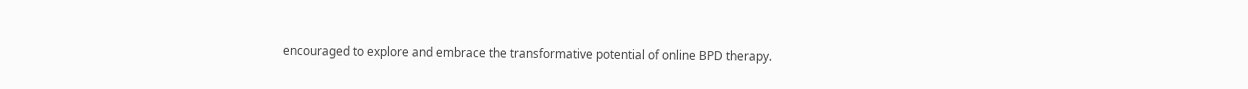encouraged to explore and embrace the transformative potential of online BPD therapy.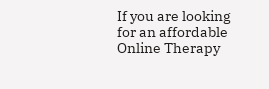If you are looking for an affordable Online Therapy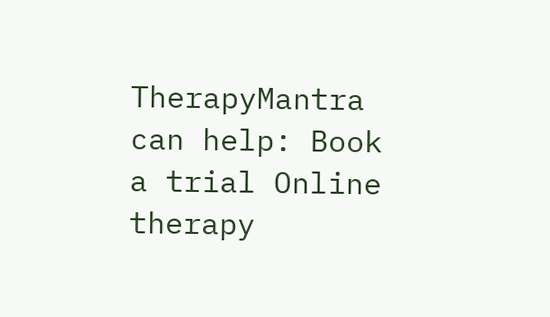TherapyMantra can help: Book a trial Online therapy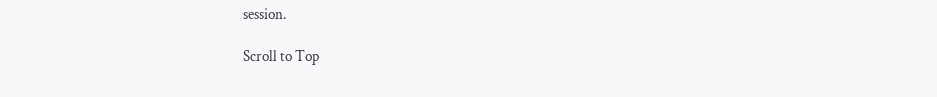session.

Scroll to Top